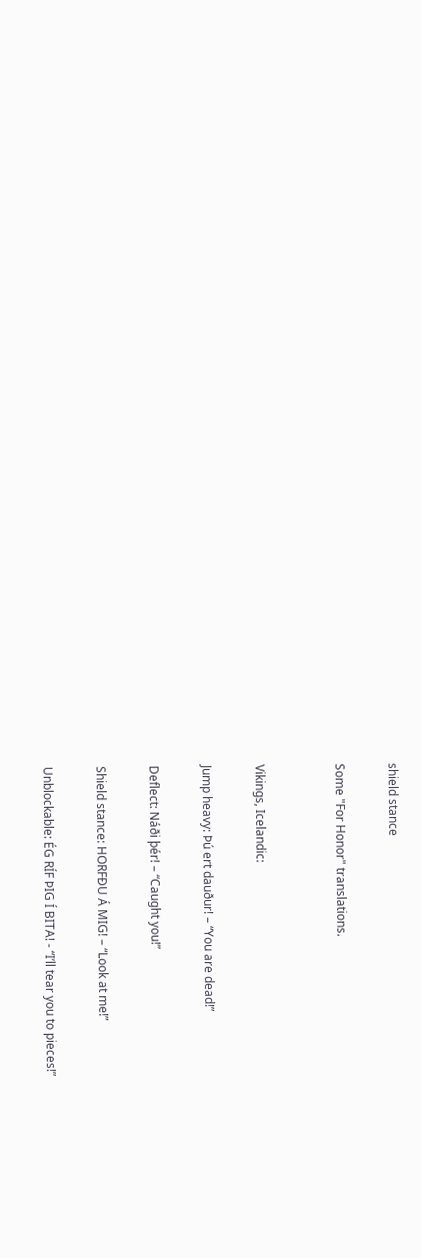shield stance

Some "For Honor" translations.


Vikings, Icelandic:

Jump heavy: Þú ert dauður! – “You are dead!”

Deflect: Náði þér! – “Caught you!”

Shield stance: HORFÐU Á MIG! – “Look at me!”

Unblockable: ÉG RÍF ÞIG Í BITA! - “I’ll tear you to pieces!”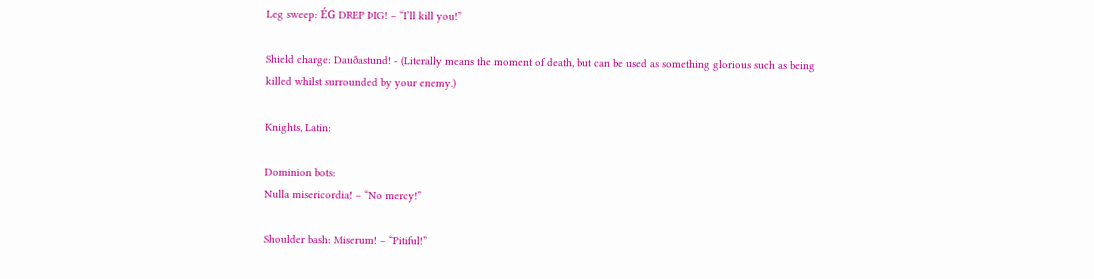Leg sweep: ÉG DREP ÞIG! – “I’ll kill you!”

Shield charge: Dauðastund! - (Literally means the moment of death, but can be used as something glorious such as being killed whilst surrounded by your enemy.)

Knights, Latin:

Dominion bots:
Nulla misericordia! – “No mercy!”

Shoulder bash: Miserum! – “Pitiful!”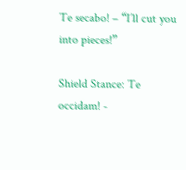Te secabo! – “I’ll cut you into pieces!”

Shield Stance: Te occidam! -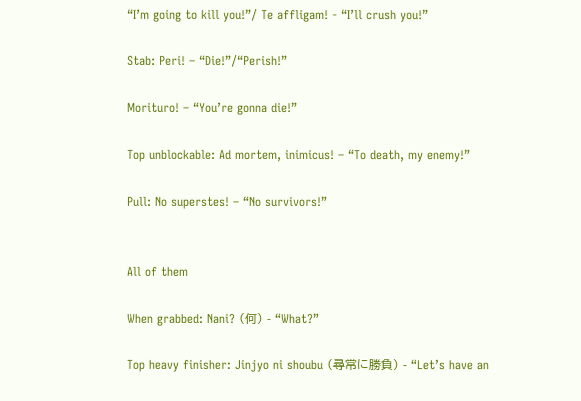“I’m going to kill you!”/ Te affligam! - “I’ll crush you!”

Stab: Peri! – “Die!”/“Perish!”

Morituro! – “You’re gonna die!”

Top unblockable: Ad mortem, inimicus! – “To death, my enemy!”

Pull: No superstes! – “No survivors!”


All of them

When grabbed: Nani? (何) - “What?”

Top heavy finisher: Jinjyo ni shoubu (尋常に勝負) - “Let’s have an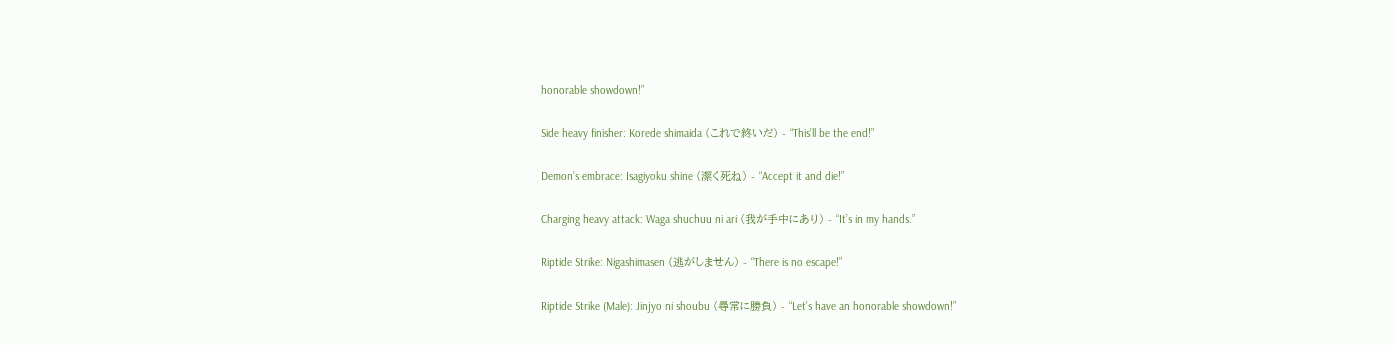honorable showdown!”

Side heavy finisher: Korede shimaida (これで終いだ) - “This’ll be the end!”

Demon’s embrace: Isagiyoku shine (潔く死ね) - “Accept it and die!”

Charging heavy attack: Waga shuchuu ni ari (我が手中にあり) - “It’s in my hands.”

Riptide Strike: Nigashimasen (逃がしません) - “There is no escape!”

Riptide Strike (Male): Jinjyo ni shoubu (尋常に勝負) - “Let’s have an honorable showdown!”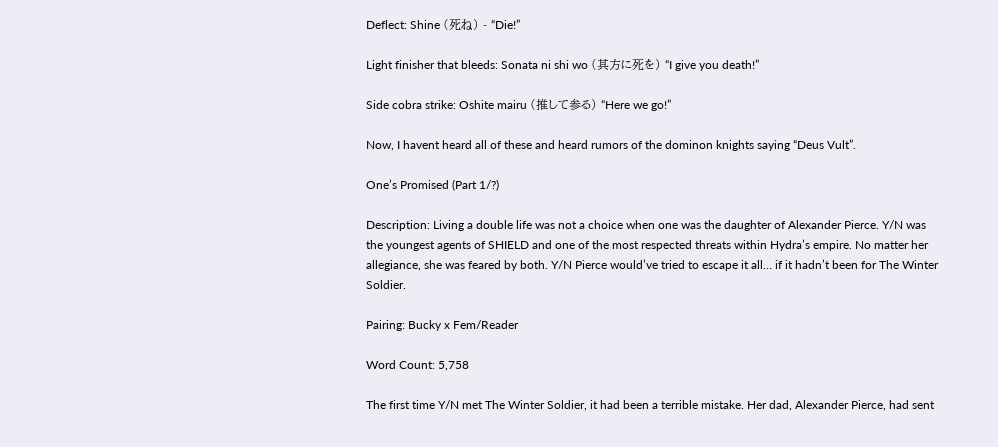Deflect: Shine (死ね) - “Die!”

Light finisher that bleeds: Sonata ni shi wo (其方に死を) “I give you death!”

Side cobra strike: Oshite mairu (推して参る) “Here we go!”

Now, I havent heard all of these and heard rumors of the dominon knights saying “Deus Vult”.

One’s Promised (Part 1/?)

Description: Living a double life was not a choice when one was the daughter of Alexander Pierce. Y/N was the youngest agents of SHIELD and one of the most respected threats within Hydra’s empire. No matter her allegiance, she was feared by both. Y/N Pierce would’ve tried to escape it all… if it hadn’t been for The Winter Soldier.

Pairing: Bucky x Fem/Reader

Word Count: 5,758

The first time Y/N met The Winter Soldier, it had been a terrible mistake. Her dad, Alexander Pierce, had sent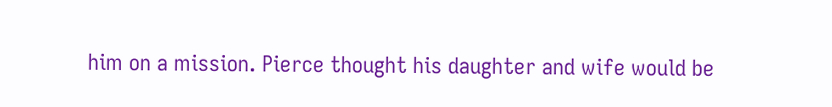him on a mission. Pierce thought his daughter and wife would be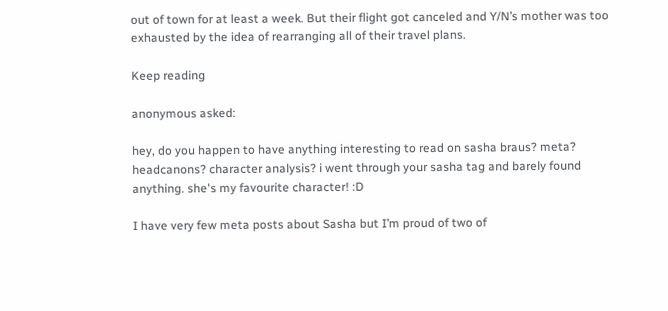out of town for at least a week. But their flight got canceled and Y/N’s mother was too exhausted by the idea of rearranging all of their travel plans.

Keep reading

anonymous asked:

hey, do you happen to have anything interesting to read on sasha braus? meta? headcanons? character analysis? i went through your sasha tag and barely found anything. she's my favourite character! :D

I have very few meta posts about Sasha but I’m proud of two of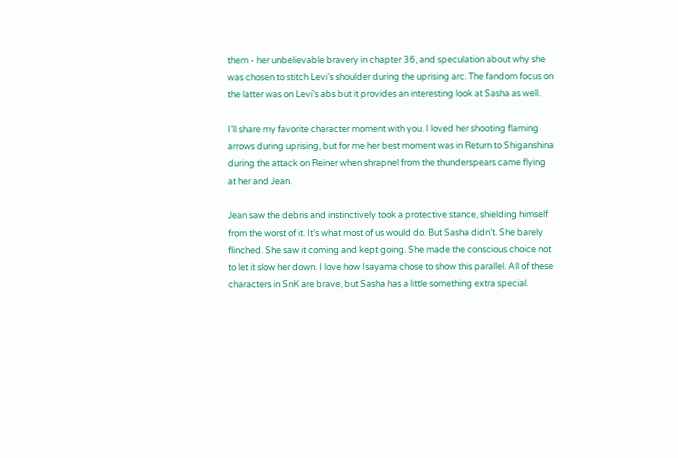them - her unbelievable bravery in chapter 36, and speculation about why she was chosen to stitch Levi’s shoulder during the uprising arc. The fandom focus on the latter was on Levi’s abs but it provides an interesting look at Sasha as well.

I’ll share my favorite character moment with you. I loved her shooting flaming arrows during uprising, but for me her best moment was in Return to Shiganshina during the attack on Reiner when shrapnel from the thunderspears came flying at her and Jean.

Jean saw the debris and instinctively took a protective stance, shielding himself from the worst of it. It’s what most of us would do. But Sasha didn’t. She barely flinched. She saw it coming and kept going. She made the conscious choice not to let it slow her down. I love how Isayama chose to show this parallel. All of these characters in SnK are brave, but Sasha has a little something extra special.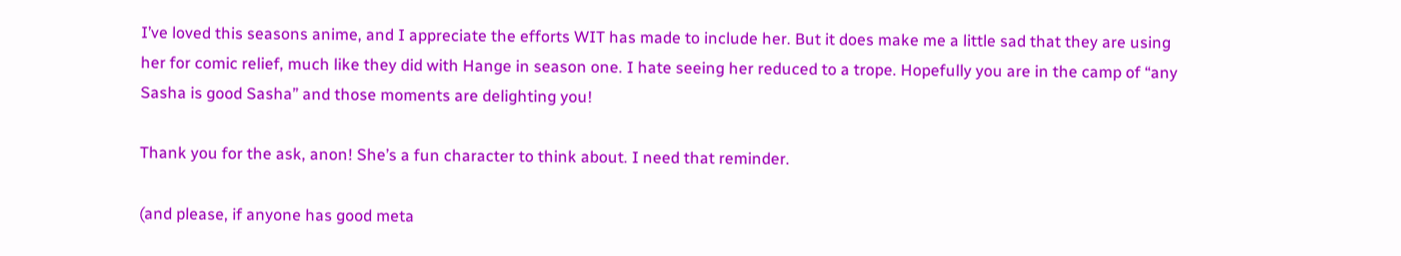I’ve loved this seasons anime, and I appreciate the efforts WIT has made to include her. But it does make me a little sad that they are using her for comic relief, much like they did with Hange in season one. I hate seeing her reduced to a trope. Hopefully you are in the camp of “any Sasha is good Sasha” and those moments are delighting you!

Thank you for the ask, anon! She’s a fun character to think about. I need that reminder.

(and please, if anyone has good meta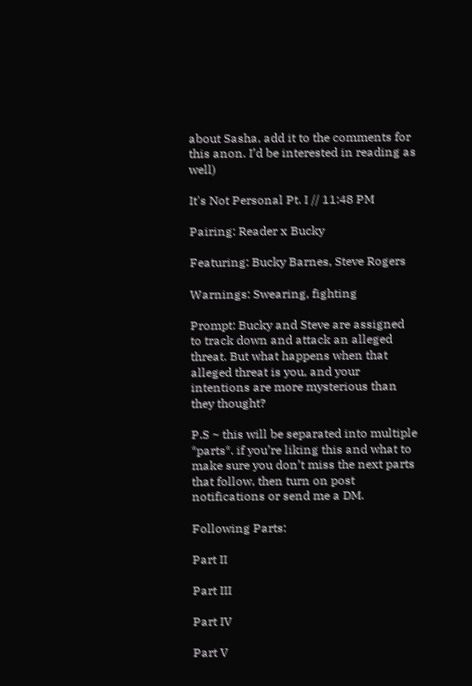about Sasha, add it to the comments for this anon. I’d be interested in reading as well)

It's Not Personal Pt. I // 11:48 PM

Pairing: Reader x Bucky

Featuring: Bucky Barnes, Steve Rogers

Warnings: Swearing, fighting

Prompt: Bucky and Steve are assigned to track down and attack an alleged threat. But what happens when that alleged threat is you, and your intentions are more mysterious than they thought?

P.S ~ this will be separated into multiple *parts*. if you’re liking this and what to make sure you don’t miss the next parts that follow, then turn on post notifications or send me a DM.

Following Parts:

Part II

Part III

Part IV

Part V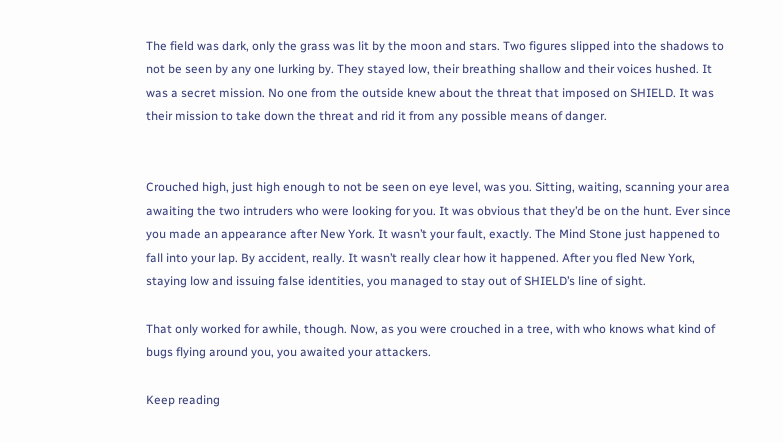The field was dark, only the grass was lit by the moon and stars. Two figures slipped into the shadows to not be seen by any one lurking by. They stayed low, their breathing shallow and their voices hushed. It was a secret mission. No one from the outside knew about the threat that imposed on SHIELD. It was their mission to take down the threat and rid it from any possible means of danger.


Crouched high, just high enough to not be seen on eye level, was you. Sitting, waiting, scanning your area awaiting the two intruders who were looking for you. It was obvious that they’d be on the hunt. Ever since you made an appearance after New York. It wasn’t your fault, exactly. The Mind Stone just happened to fall into your lap. By accident, really. It wasn’t really clear how it happened. After you fled New York, staying low and issuing false identities, you managed to stay out of SHIELD’s line of sight.

That only worked for awhile, though. Now, as you were crouched in a tree, with who knows what kind of bugs flying around you, you awaited your attackers.

Keep reading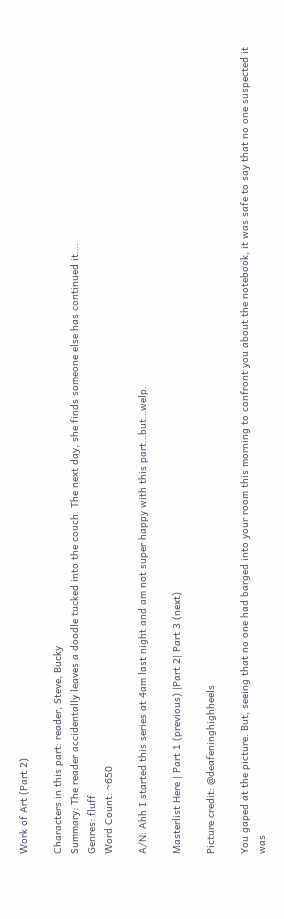Work of Art (Part 2)

Characters in this part: reader, Steve, Bucky
Summary: The reader accidentally leaves a doodle tucked into the couch. The next day, she finds someone else has continued it….
Genres: fluff
Word Count: ~650

A/N: Ahh I started this series at 4am last night and am not super happy with this part…but…welp.

Masterlist Here | Part 1 (previous) |Part 2| Part 3 (next)

Picture credit: @deafeninghighheels

You gaped at the picture. But, seeing that no one had barged into your room this morning to confront you about the notebook, it was safe to say that no one suspected it was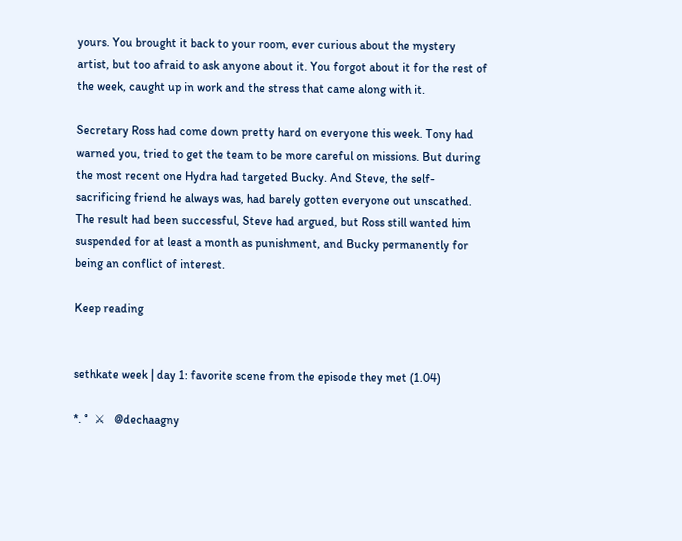yours. You brought it back to your room, ever curious about the mystery artist, but too afraid to ask anyone about it. You forgot about it for the rest of the week, caught up in work and the stress that came along with it.

Secretary Ross had come down pretty hard on everyone this week. Tony had warned you, tried to get the team to be more careful on missions. But during the most recent one Hydra had targeted Bucky. And Steve, the self-sacrificing friend he always was, had barely gotten everyone out unscathed. The result had been successful, Steve had argued, but Ross still wanted him suspended for at least a month as punishment, and Bucky permanently for being an conflict of interest.

Keep reading


sethkate week | day 1: favorite scene from the episode they met (1.04)

*. °  ⚔   @dechaagny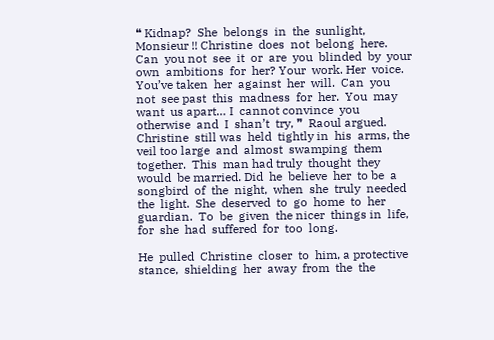❝ Kidnap?  She  belongs  in  the  sunlight,  Monsieur !! Christine  does  not  belong  here.  Can  you not  see  it  or  are  you  blinded  by  your  own  ambitions  for  her? Your  work. Her  voice. You’ve taken  her  against  her  will.  Can  you  not  see past  this  madness  for  her.  You  may  want  us apart… I  cannot convince  you  otherwise  and  I  shan’t  try, ❞  Raoul argued.  Christine  still was  held  tightly in  his  arms, the veil too large  and  almost  swamping  them together.  This  man had truly  thought  they would  be married. Did  he  believe  her  to be  a  songbird  of  the  night,  when  she  truly  needed  the  light.  She  deserved  to  go  home  to  her  guardian.  To  be  given  the nicer  things in  life,  for  she  had  suffered  for  too  long.

He  pulled  Christine  closer  to  him, a protective  stance,  shielding  her  away  from  the  the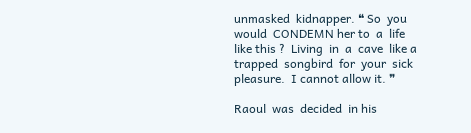unmasked  kidnapper. ❝ So  you  would  CONDEMN her to  a  life  like this ?  Living  in  a  cave  like a  trapped  songbird  for  your  sick  pleasure.  I cannot allow it. ❞

Raoul  was  decided  in his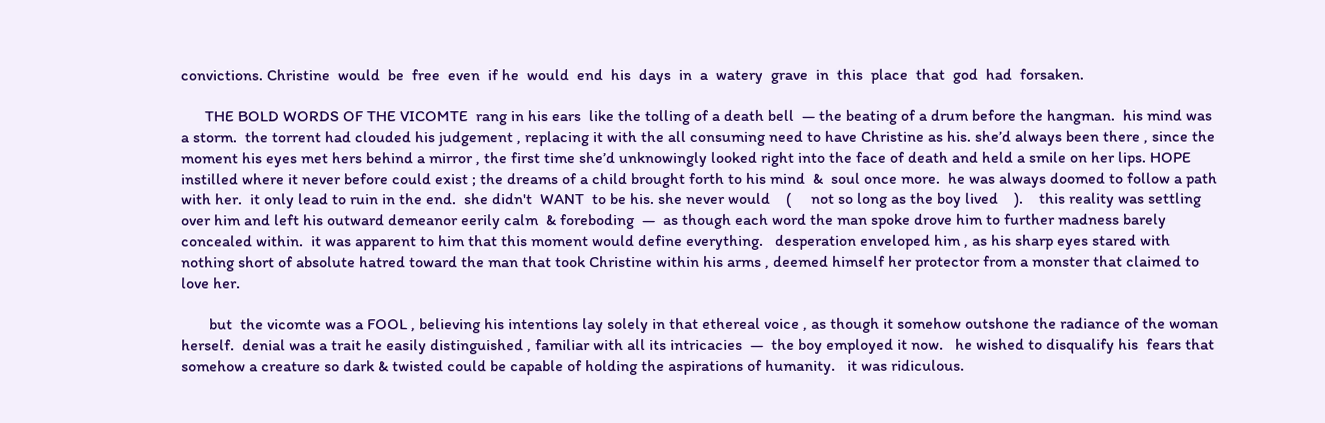convictions. Christine  would  be  free  even  if he  would  end  his  days  in  a  watery  grave  in  this  place  that  god  had  forsaken.

      THE BOLD WORDS OF THE VICOMTE  rang in his ears  like the tolling of a death bell  — the beating of a drum before the hangman.  his mind was a storm.  the torrent had clouded his judgement , replacing it with the all consuming need to have Christine as his. she’d always been there , since the moment his eyes met hers behind a mirror , the first time she’d unknowingly looked right into the face of death and held a smile on her lips. HOPE instilled where it never before could exist ; the dreams of a child brought forth to his mind  &  soul once more.  he was always doomed to follow a path with her.  it only lead to ruin in the end.  she didn't  WANT  to be his. she never would    (     not so long as the boy lived    ).    this reality was settling over him and left his outward demeanor eerily calm  & foreboding  —  as though each word the man spoke drove him to further madness barely concealed within.  it was apparent to him that this moment would define everything.   desperation enveloped him , as his sharp eyes stared with nothing short of absolute hatred toward the man that took Christine within his arms , deemed himself her protector from a monster that claimed to love her.

       but  the vicomte was a FOOL , believing his intentions lay solely in that ethereal voice , as though it somehow outshone the radiance of the woman herself.  denial was a trait he easily distinguished , familiar with all its intricacies  —  the boy employed it now.   he wished to disqualify his  fears that somehow a creature so dark & twisted could be capable of holding the aspirations of humanity.   it was ridiculous.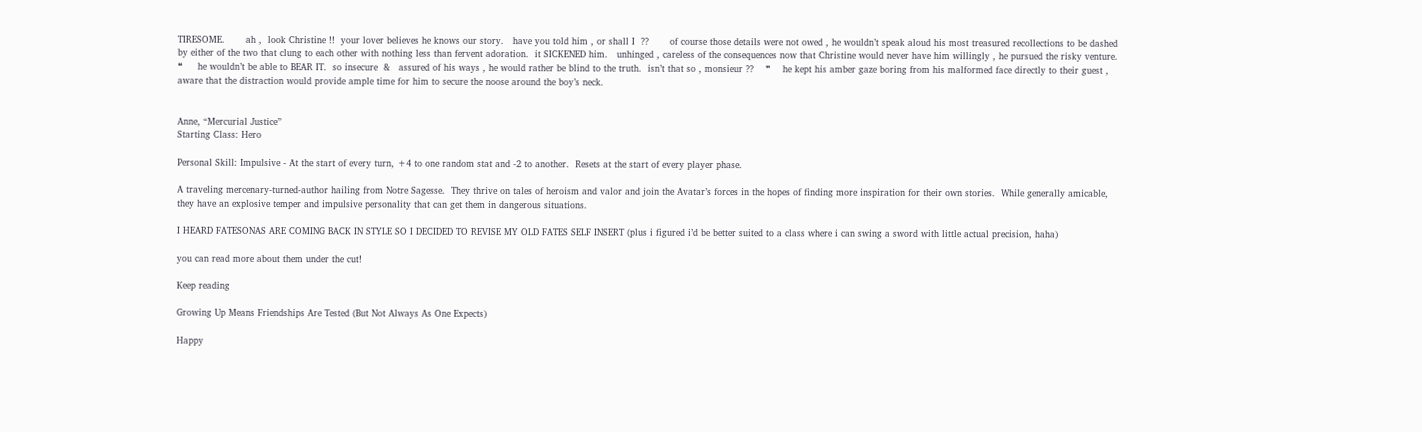TIRESOME.       ah ,  look Christine !!  your lover believes he knows our story.   have you told him , or shall I  ??       of course those details were not owed , he wouldn’t speak aloud his most treasured recollections to be dashed by either of the two that clung to each other with nothing less than fervent adoration.  it SICKENED him.   unhinged , careless of the consequences now that Christine would never have him willingly , he pursued the risky venture.    ❝     he wouldn’t be able to BEAR IT.  so insecure  &   assured of his ways , he would rather be blind to the truth.  isn’t that so , monsieur ??    ❞    he kept his amber gaze boring from his malformed face directly to their guest , aware that the distraction would provide ample time for him to secure the noose around the boy’s neck.


Anne, “Mercurial Justice”
Starting Class: Hero

Personal Skill: Impulsive - At the start of every turn, +4 to one random stat and -2 to another.  Resets at the start of every player phase.

A traveling mercenary-turned-author hailing from Notre Sagesse.  They thrive on tales of heroism and valor and join the Avatar’s forces in the hopes of finding more inspiration for their own stories.  While generally amicable, they have an explosive temper and impulsive personality that can get them in dangerous situations.

I HEARD FATESONAS ARE COMING BACK IN STYLE SO I DECIDED TO REVISE MY OLD FATES SELF INSERT (plus i figured i’d be better suited to a class where i can swing a sword with little actual precision, haha)

you can read more about them under the cut!

Keep reading

Growing Up Means Friendships Are Tested (But Not Always As One Expects)

Happy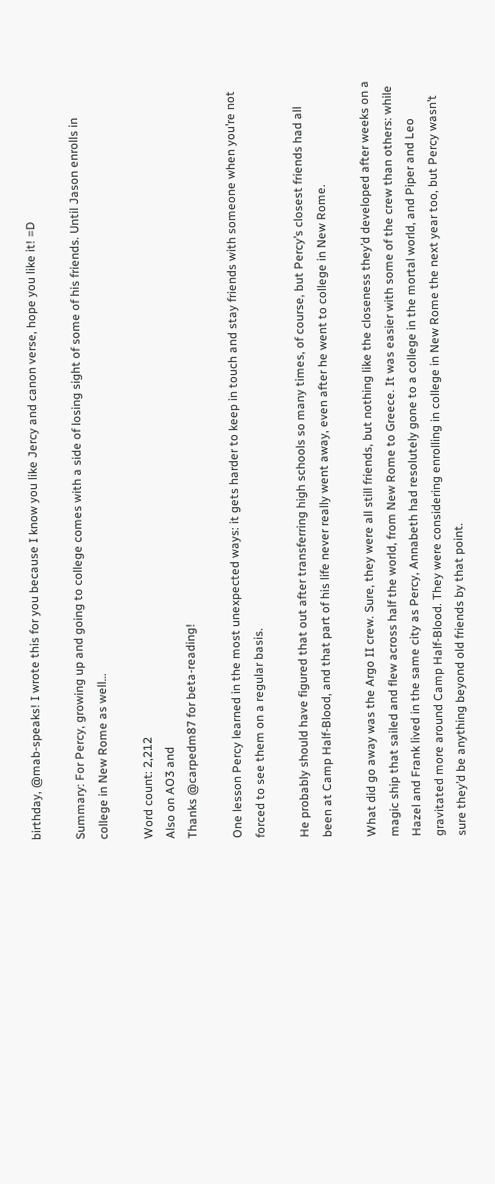birthday, @mab-speaks! I wrote this for you because I know you like Jercy and canon verse, hope you like it! =D

Summary: For Percy, growing up and going to college comes with a side of losing sight of some of his friends. Until Jason enrolls in college in New Rome as well…

Word count: 2,212
Also on AO3 and
Thanks @carpedm87 for beta-reading!

One lesson Percy learned in the most unexpected ways: it gets harder to keep in touch and stay friends with someone when you’re not forced to see them on a regular basis.

He probably should have figured that out after transferring high schools so many times, of course, but Percy’s closest friends had all been at Camp Half-Blood, and that part of his life never really went away, even after he went to college in New Rome.

What did go away was the Argo II crew. Sure, they were all still friends, but nothing like the closeness they’d developed after weeks on a magic ship that sailed and flew across half the world, from New Rome to Greece. It was easier with some of the crew than others: while Hazel and Frank lived in the same city as Percy, Annabeth had resolutely gone to a college in the mortal world, and Piper and Leo gravitated more around Camp Half-Blood. They were considering enrolling in college in New Rome the next year too, but Percy wasn’t sure they’d be anything beyond old friends by that point.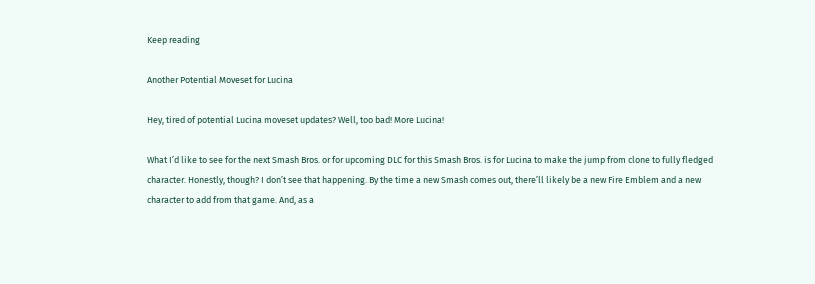Keep reading

Another Potential Moveset for Lucina

Hey, tired of potential Lucina moveset updates? Well, too bad! More Lucina!

What I’d like to see for the next Smash Bros. or for upcoming DLC for this Smash Bros. is for Lucina to make the jump from clone to fully fledged character. Honestly, though? I don’t see that happening. By the time a new Smash comes out, there’ll likely be a new Fire Emblem and a new character to add from that game. And, as a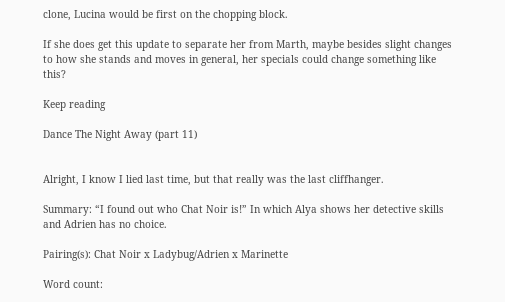clone, Lucina would be first on the chopping block.

If she does get this update to separate her from Marth, maybe besides slight changes to how she stands and moves in general, her specials could change something like this?

Keep reading

Dance The Night Away (part 11)


Alright, I know I lied last time, but that really was the last cliffhanger.

Summary: “I found out who Chat Noir is!” In which Alya shows her detective skills and Adrien has no choice.

Pairing(s): Chat Noir x Ladybug/Adrien x Marinette

Word count: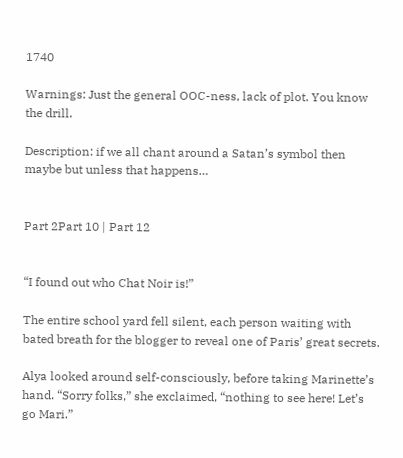1740

Warnings: Just the general OOC-ness, lack of plot. You know the drill.

Description: if we all chant around a Satan’s symbol then maybe but unless that happens…


Part 2Part 10 | Part 12


“I found out who Chat Noir is!”

The entire school yard fell silent, each person waiting with bated breath for the blogger to reveal one of Paris’ great secrets.

Alya looked around self-consciously, before taking Marinette’s hand. “Sorry folks,” she exclaimed, “nothing to see here! Let’s go Mari.”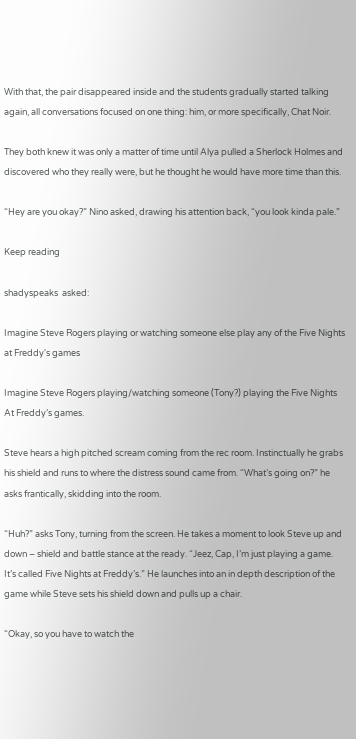With that, the pair disappeared inside and the students gradually started talking again, all conversations focused on one thing: him, or more specifically, Chat Noir.

They both knew it was only a matter of time until Alya pulled a Sherlock Holmes and discovered who they really were, but he thought he would have more time than this.

“Hey are you okay?” Nino asked, drawing his attention back, “you look kinda pale.”

Keep reading

shadyspeaks  asked:

Imagine Steve Rogers playing or watching someone else play any of the Five Nights at Freddy's games

Imagine Steve Rogers playing/watching someone (Tony?) playing the Five Nights At Freddy’s games.

Steve hears a high pitched scream coming from the rec room. Instinctually he grabs his shield and runs to where the distress sound came from. “What’s going on?” he asks frantically, skidding into the room.

“Huh?” asks Tony, turning from the screen. He takes a moment to look Steve up and down – shield and battle stance at the ready. “Jeez, Cap, I’m just playing a game. It’s called Five Nights at Freddy’s.” He launches into an in depth description of the game while Steve sets his shield down and pulls up a chair.

“Okay, so you have to watch the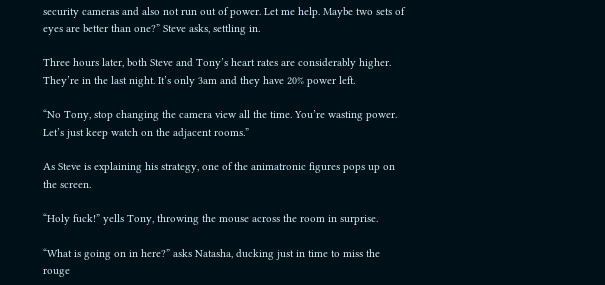security cameras and also not run out of power. Let me help. Maybe two sets of eyes are better than one?” Steve asks, settling in.

Three hours later, both Steve and Tony’s heart rates are considerably higher. They’re in the last night. It’s only 3am and they have 20% power left.

“No Tony, stop changing the camera view all the time. You’re wasting power. Let’s just keep watch on the adjacent rooms.”

As Steve is explaining his strategy, one of the animatronic figures pops up on the screen.

“Holy fuck!” yells Tony, throwing the mouse across the room in surprise.

“What is going on in here?” asks Natasha, ducking just in time to miss the rouge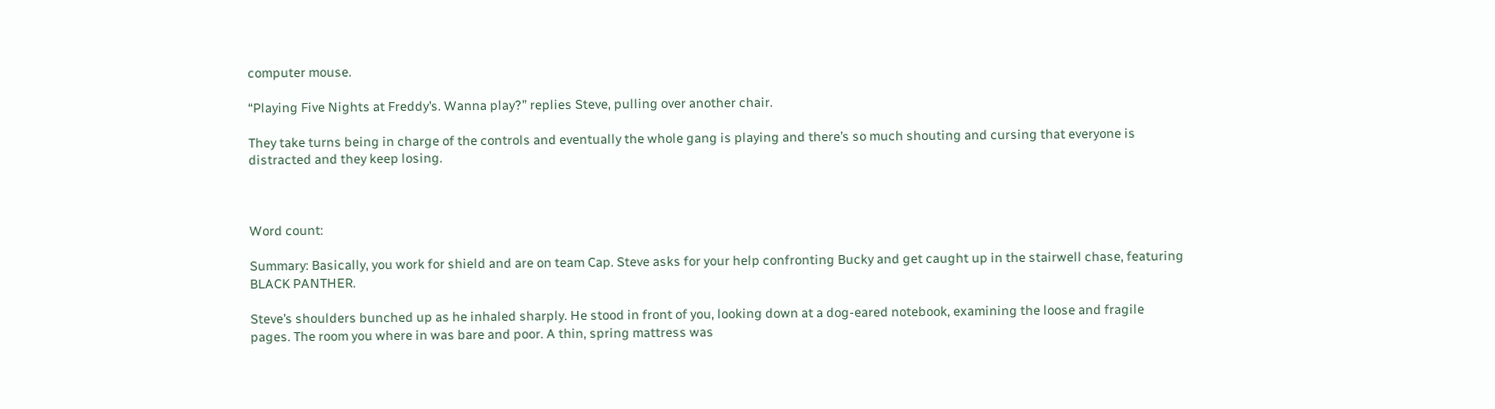computer mouse.

“Playing Five Nights at Freddy’s. Wanna play?” replies Steve, pulling over another chair.

They take turns being in charge of the controls and eventually the whole gang is playing and there’s so much shouting and cursing that everyone is distracted and they keep losing.



Word count:

Summary: Basically, you work for shield and are on team Cap. Steve asks for your help confronting Bucky and get caught up in the stairwell chase, featuring BLACK PANTHER.

Steve’s shoulders bunched up as he inhaled sharply. He stood in front of you, looking down at a dog-eared notebook, examining the loose and fragile pages. The room you where in was bare and poor. A thin, spring mattress was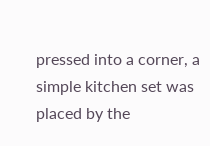pressed into a corner, a simple kitchen set was placed by the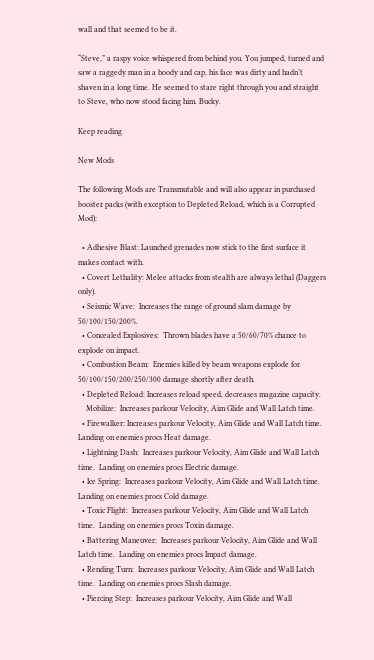wall and that seemed to be it.

“Steve,” a raspy voice whispered from behind you. You jumped, turned and saw a raggedy man in a hoody and cap, his face was dirty and hadn’t shaven in a long time. He seemed to stare right through you and straight to Steve, who now stood facing him. Bucky.

Keep reading

New Mods

The following Mods are Transmutable and will also appear in purchased booster packs (with exception to Depleted Reload, which is a Corrupted Mod):

  • Adhesive Blast: Launched grenades now stick to the first surface it makes contact with.
  • Covert Lethality: Melee attacks from stealth are always lethal (Daggers only).
  • Seismic Wave:  Increases the range of ground slam damage by 50/100/150/200%.
  • Concealed Explosives:  Thrown blades have a 50/60/70% chance to explode on impact.
  • Combustion Beam:  Enemies killed by beam weapons explode for 50/100/150/200/250/300 damage shortly after death.
  • Depleted Reload: Increases reload speed, decreases magazine capacity.
    Mobilize:  Increases parkour Velocity, Aim Glide and Wall Latch time.
  • Firewalker: Increases parkour Velocity, Aim Glide and Wall Latch time. Landing on enemies procs Heat damage.
  • Lightning Dash:  Increases parkour Velocity, Aim Glide and Wall Latch time.  Landing on enemies procs Electric damage.
  • Ice Spring:  Increases parkour Velocity, Aim Glide and Wall Latch time.  Landing on enemies procs Cold damage.
  • Toxic Flight:  Increases parkour Velocity, Aim Glide and Wall Latch time.  Landing on enemies procs Toxin damage.
  • Battering Maneuver:  Increases parkour Velocity, Aim Glide and Wall Latch time.  Landing on enemies procs Impact damage.
  • Rending Turn:  Increases parkour Velocity, Aim Glide and Wall Latch time.  Landing on enemies procs Slash damage.
  • Piercing Step:  Increases parkour Velocity, Aim Glide and Wall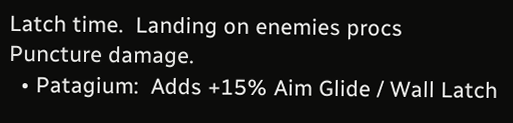Latch time.  Landing on enemies procs Puncture damage.
  • Patagium:  Adds +15% Aim Glide / Wall Latch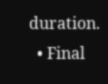duration.
  • Final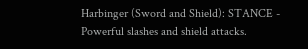Harbinger (Sword and Shield): STANCE - Powerful slashes and shield attacks.